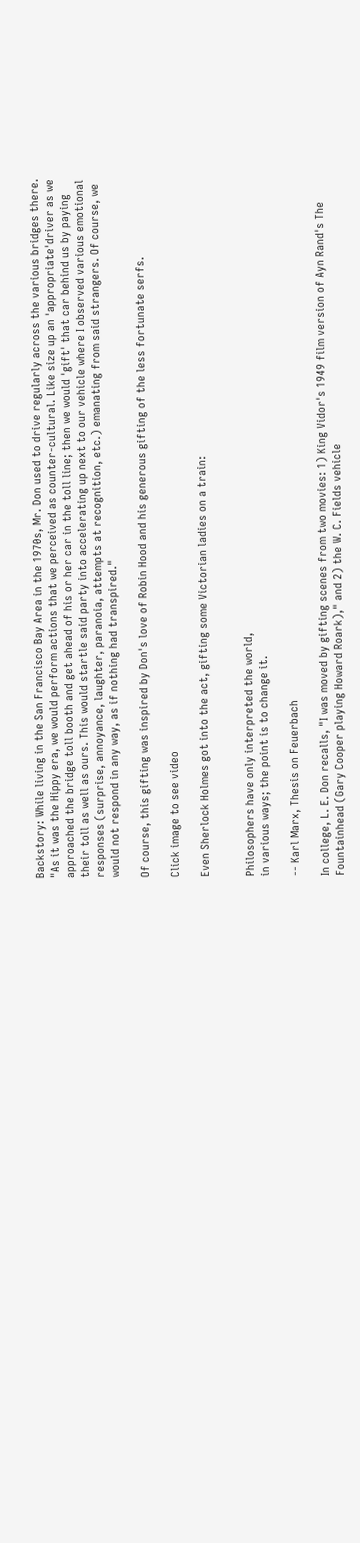Backstory: While living in the San Francisco Bay Area in the 1970s, Mr. Don used to drive regularly across the various bridges there. "As it was the Hippy era, we would perform actions that we perceived as counter-cultural. Like size up an 'appropriate'driver as we approached the bridge toll booth and get ahead of his or her car in the toll line; then we would 'gift' that car behind us by paying their toll as well as ours. This would startle said party into accelerating up next to our vehicle where I observed various emotional responses (surprise, annoyance, laughter, paranoia, attempts at recognition, etc.) emanating from said strangers. Of course, we would not respond in any way, as if nothing had transpired."

Of course, this gifting was inspired by Don's love of Robin Hood and his generous gifting of the less fortunate serfs.

Click image to see video

Even Sherlock Holmes got into the act, gifting some Victorian ladies on a train:


Philosophers have only interpreted the world,
in various ways; the point is to change it.

-- Karl Marx, Thesis on Feuerbach

In college, L. E. Don recalls, "I was moved by gifting scenes from two movies: 1) King Vidor's 1949 film version of Ayn Rand's The Fountainhead (Gary Cooper playing Howard Roark)," and 2) the W. C. Fields vehicle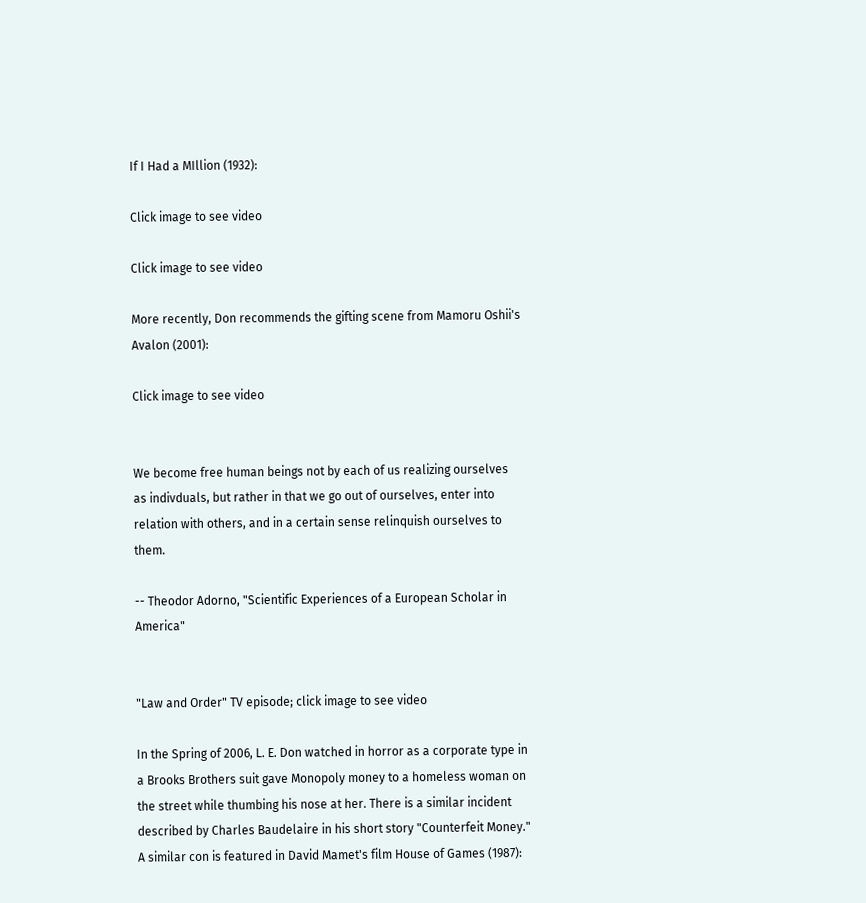If I Had a MIllion (1932):

Click image to see video

Click image to see video

More recently, Don recommends the gifting scene from Mamoru Oshii's Avalon (2001):

Click image to see video


We become free human beings not by each of us realizing ourselves
as indivduals, but rather in that we go out of ourselves, enter into
relation with others, and in a certain sense relinquish ourselves to them.

-- Theodor Adorno, "Scientific Experiences of a European Scholar in America"


"Law and Order" TV episode; click image to see video

In the Spring of 2006, L. E. Don watched in horror as a corporate type in a Brooks Brothers suit gave Monopoly money to a homeless woman on the street while thumbing his nose at her. There is a similar incident described by Charles Baudelaire in his short story "Counterfeit Money." A similar con is featured in David Mamet's film House of Games (1987):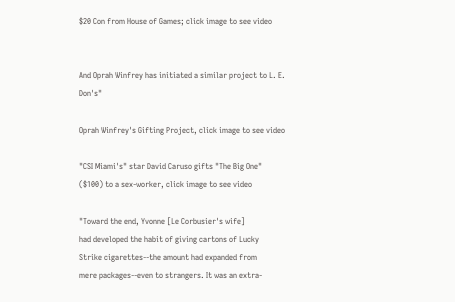$20 Con from House of Games; click image to see video


And Oprah Winfrey has initiated a similar project to L. E. Don's"

Oprah Winfrey's Gifting Project, click image to see video

"CSI Miami's" star David Caruso gifts "The Big One"
($100) to a sex-worker, click image to see video

"Toward the end, Yvonne [Le Corbusier's wife]
had developed the habit of giving cartons of Lucky
Strike cigarettes--the amount had expanded from
mere packages--even to strangers. It was an extra-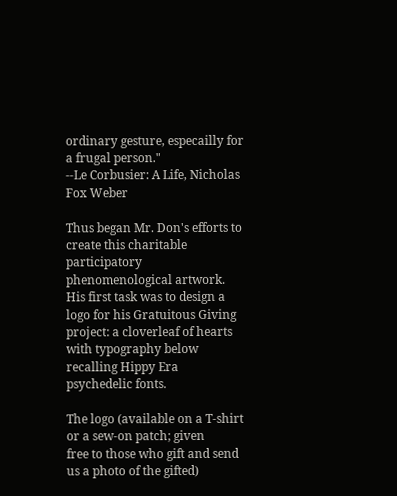ordinary gesture, especailly for a frugal person."
--Le Corbusier: A Life, Nicholas Fox Weber

Thus began Mr. Don's efforts to create this charitable participatory phenomenological artwork. His first task was to design a logo for his Gratuitous Giving project: a cloverleaf of hearts with typography below recalling Hippy Era psychedelic fonts.

The logo (available on a T-shirt or a sew-on patch; given
free to those who gift and send us a photo of the gifted)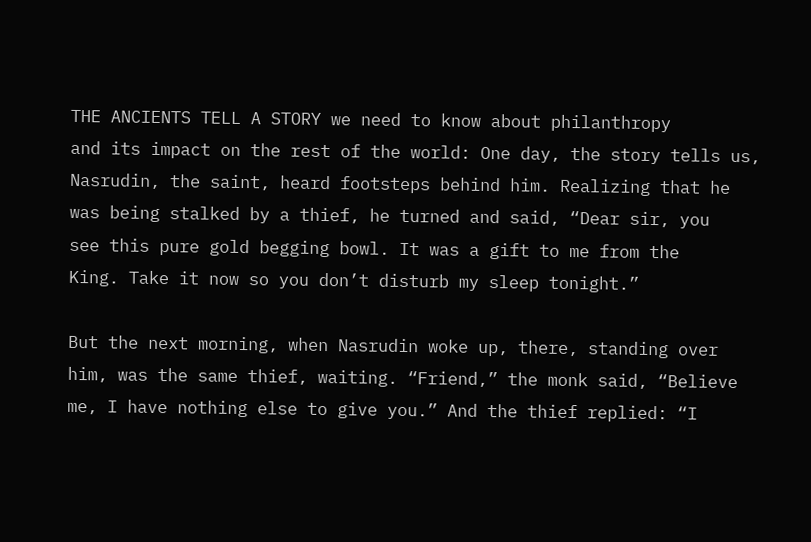THE ANCIENTS TELL A STORY we need to know about philanthropy
and its impact on the rest of the world: One day, the story tells us,
Nasrudin, the saint, heard footsteps behind him. Realizing that he
was being stalked by a thief, he turned and said, “Dear sir, you
see this pure gold begging bowl. It was a gift to me from the
King. Take it now so you don’t disturb my sleep tonight.”

But the next morning, when Nasrudin woke up, there, standing over
him, was the same thief, waiting. “Friend,” the monk said, “Believe
me, I have nothing else to give you.” And the thief replied: “I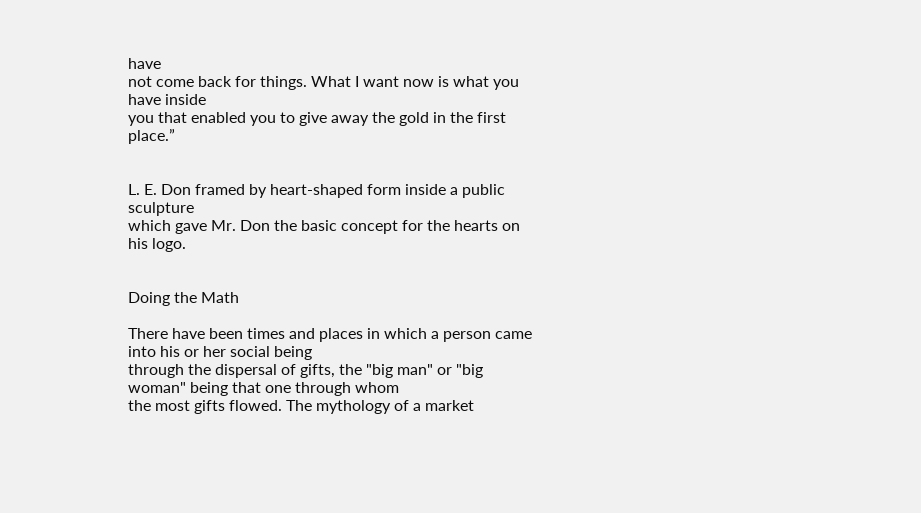have
not come back for things. What I want now is what you have inside
you that enabled you to give away the gold in the first place.”


L. E. Don framed by heart-shaped form inside a public sculpture
which gave Mr. Don the basic concept for the hearts on his logo.


Doing the Math

There have been times and places in which a person came into his or her social being
through the dispersal of gifts, the "big man" or "big woman" being that one through whom
the most gifts flowed. The mythology of a market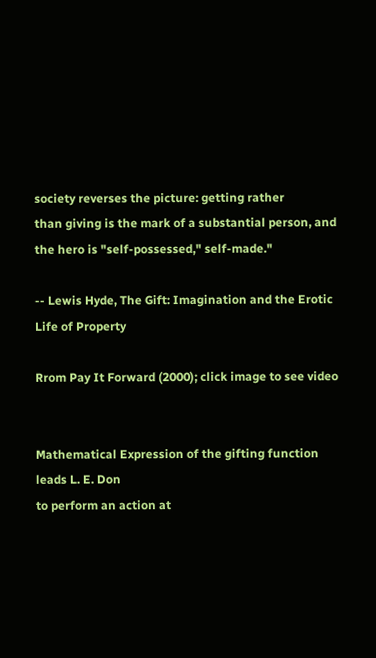society reverses the picture: getting rather
than giving is the mark of a substantial person, and the hero is "self-possessed," self-made."

-- Lewis Hyde, The Gift: Imagination and the Erotic Life of Property

Rrom Pay It Forward (2000); click image to see video


Mathematical Expression of the gifting function leads L. E. Don
to perform an action at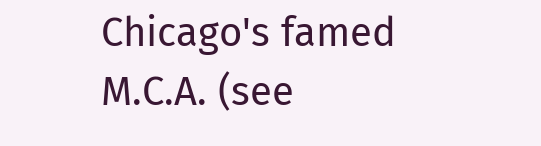Chicago's famed M.C.A. (see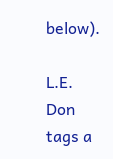below).

L.E. Don tags a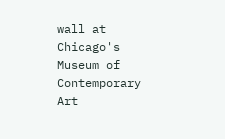wall at Chicago's Museum of Contemporary Art